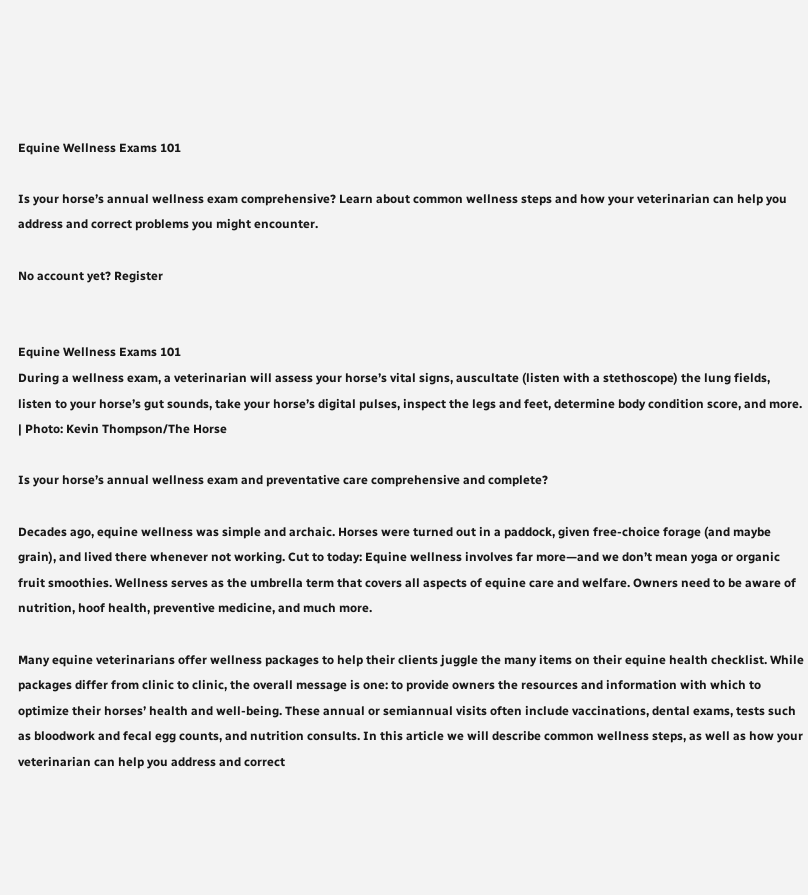Equine Wellness Exams 101

Is your horse’s annual wellness exam comprehensive? Learn about common wellness steps and how your veterinarian can help you address and correct problems you might encounter.

No account yet? Register


Equine Wellness Exams 101
During a wellness exam, a veterinarian will assess your horse’s vital signs, auscultate (listen with a stethoscope) the lung fields, listen to your horse’s gut sounds, take your horse’s digital pulses, inspect the legs and feet, determine body condition score, and more. | Photo: Kevin Thompson/The Horse

Is your horse’s annual wellness exam and preventative care comprehensive and complete?

Decades ago, equine wellness was simple and archaic. Horses were turned out in a paddock, given free-choice forage (and maybe grain), and lived there whenever not working. Cut to today: Equine wellness involves far more—and we don’t mean yoga or organic fruit smoothies. Wellness serves as the umbrella term that covers all aspects of equine care and welfare. Owners need to be aware of nutrition, hoof health, preventive medicine, and much more.

Many equine veterinarians offer wellness packages to help their clients juggle the many items on their equine health checklist. While packages differ from clinic to clinic, the overall message is one: to provide owners the resources and information with which to optimize their horses’ health and well-being. These annual or semiannual visits often include vaccinations, dental exams, tests such as bloodwork and fecal egg counts, and nutrition consults. In this article we will describe common wellness steps, as well as how your veterinarian can help you address and correct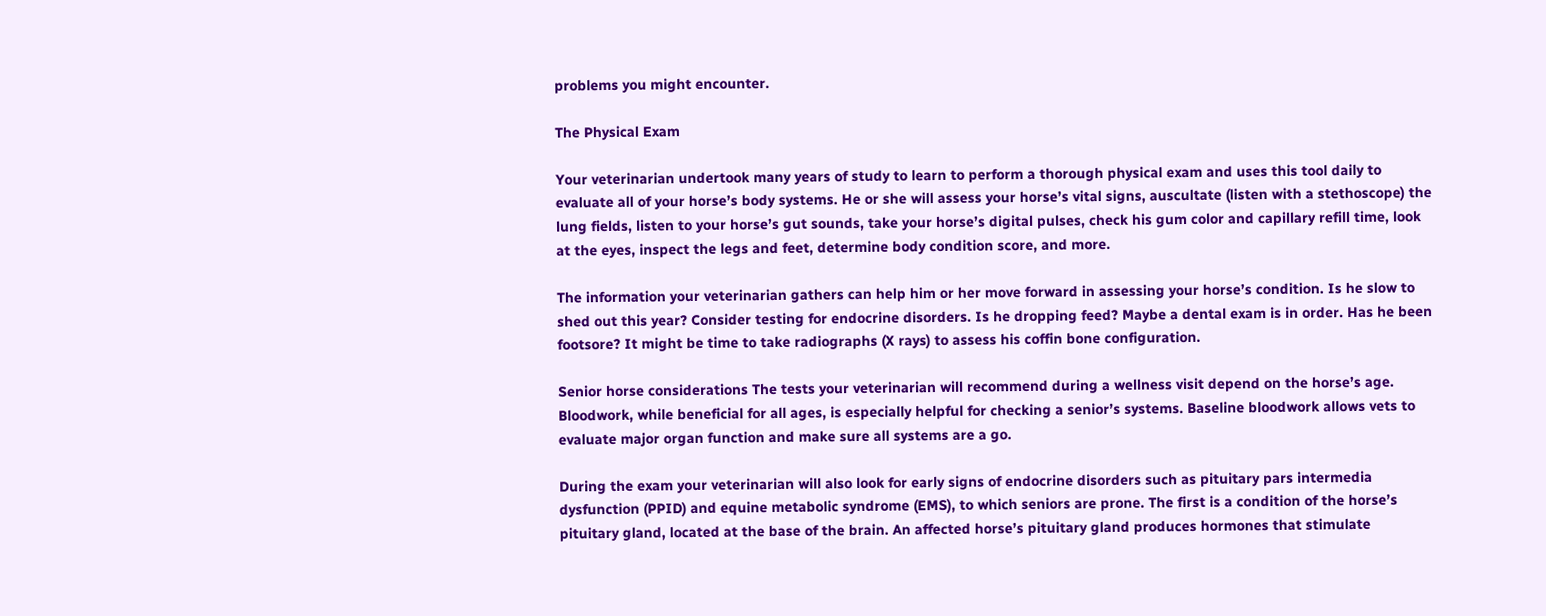problems you might encounter.

The Physical Exam

Your veterinarian undertook many years of study to learn to perform a thorough physical exam and uses this tool daily to evaluate all of your horse’s body systems. He or she will assess your horse’s vital signs, auscultate (listen with a stethoscope) the lung fields, listen to your horse’s gut sounds, take your horse’s digital pulses, check his gum color and capillary refill time, look at the eyes, inspect the legs and feet, determine body condition score, and more.

The information your veterinarian gathers can help him or her move forward in assessing your horse’s condition. Is he slow to shed out this year? Consider testing for endocrine disorders. Is he dropping feed? Maybe a dental exam is in order. Has he been footsore? It might be time to take radiographs (X rays) to assess his coffin bone configuration.

Senior horse considerations The tests your veterinarian will recommend during a wellness visit depend on the horse’s age. Bloodwork, while beneficial for all ages, is especially helpful for checking a senior’s systems. Baseline bloodwork allows vets to evaluate major organ function and make sure all systems are a go.

During the exam your veterinarian will also look for early signs of endocrine disorders such as pituitary pars intermedia dysfunction (PPID) and equine metabolic syndrome (EMS), to which seniors are prone. The first is a condition of the horse’s pituitary gland, located at the base of the brain. An affected horse’s pituitary gland produces hormones that stimulate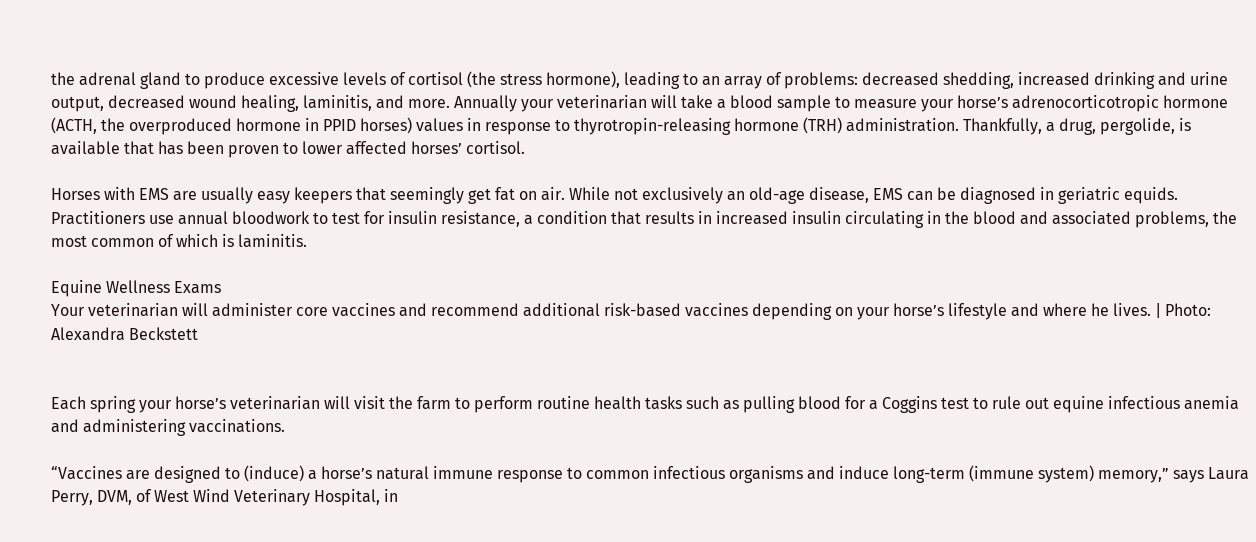the adrenal gland to produce excessive levels of cortisol (the stress hormone), leading to an array of problems: decreased shedding, increased drinking and urine output, decreased wound healing, laminitis, and more. Annually your veterinarian will take a blood sample to measure your horse’s adrenocorticotropic hormone (ACTH, the overproduced hormone in PPID horses) values in response to thyrotropin-releasing hormone (TRH) administration. Thankfully, a drug, pergolide, is available that has been proven to lower affected horses’ cortisol.

Horses with EMS are usually easy keepers that seemingly get fat on air. While not exclusively an old-age disease, EMS can be diagnosed in geriatric equids. Practitioners use annual bloodwork to test for insulin resistance, a condition that results in increased insulin circulating in the blood and associated problems, the most common of which is laminitis.

Equine Wellness Exams
Your veterinarian will administer core vaccines and recommend additional risk-based vaccines depending on your horse’s lifestyle and where he lives. | Photo: Alexandra Beckstett


Each spring your horse’s veterinarian will visit the farm to perform routine health tasks such as pulling blood for a Coggins test to rule out equine infectious anemia and administering vaccinations.

“Vaccines are designed to (induce) a horse’s natural immune response to common infectious organisms and induce long-term (immune system) memory,” says Laura Perry, DVM, of West Wind Veterinary Hospital, in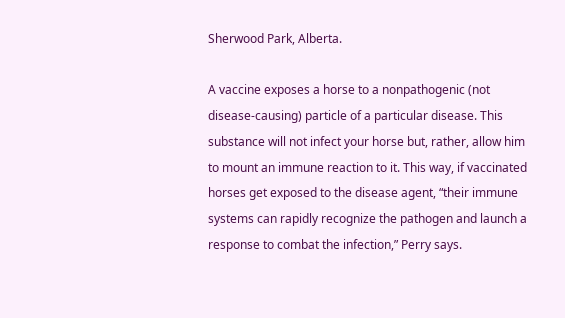Sherwood Park, Alberta.

A vaccine exposes a horse to a nonpathogenic (not disease-causing) particle of a particular disease. This substance will not infect your horse but, rather, allow him to mount an immune reaction to it. This way, if vaccinated horses get exposed to the disease agent, “their immune systems can rapidly recognize the pathogen and launch a response to combat the infection,” Perry says.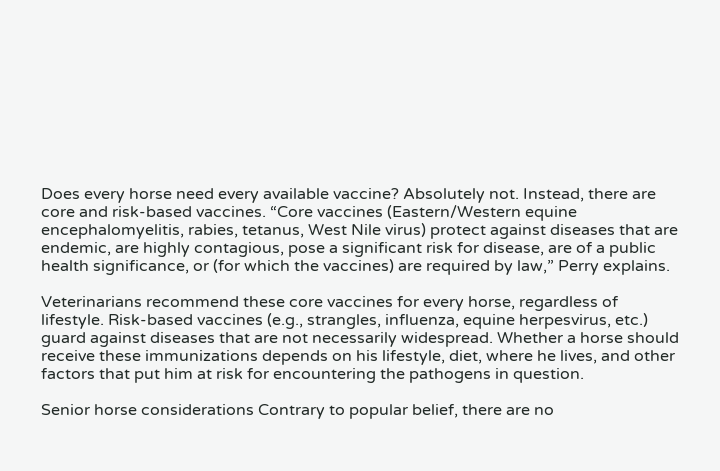Does every horse need every available vaccine? Absolutely not. Instead, there are core and risk-based vaccines. “Core vaccines (Eastern/Western equine encephalomyelitis, rabies, tetanus, West Nile virus) protect against diseases that are endemic, are highly contagious, pose a significant risk for disease, are of a public health significance, or (for which the vaccines) are required by law,” Perry explains.

Veterinarians recommend these core vaccines for every horse, regardless of lifestyle. Risk-based vaccines (e.g., strangles, influenza, equine herpesvirus, etc.) guard against diseases that are not necessarily widespread. Whether a horse should receive these immunizations depends on his lifestyle, diet, where he lives, and other factors that put him at risk for encountering the pathogens in question.

Senior horse considerations Contrary to popular belief, there are no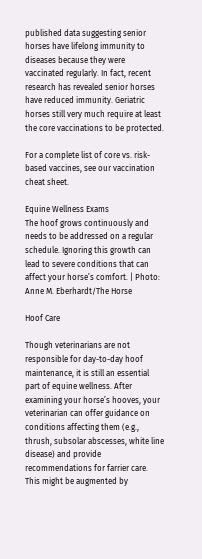published data suggesting senior horses have lifelong immunity to diseases because they were vaccinated regularly. In fact, recent research has revealed senior horses have reduced immunity. Geriatric horses still very much require at least the core vaccinations to be protected.

For a complete list of core vs. risk-based vaccines, see our vaccination cheat sheet.

Equine Wellness Exams
The hoof grows continuously and needs to be addressed on a regular schedule. Ignoring this growth can lead to severe conditions that can affect your horse’s comfort. | Photo: Anne M. Eberhardt/The Horse

Hoof Care

Though veterinarians are not responsible for day-to-day hoof maintenance, it is still an essential part of equine wellness. After examining your horse’s hooves, your veterinarian can offer guidance on conditions affecting them (e.g., thrush, subsolar abscesses, white line disease) and provide recommendations for farrier care. This might be augmented by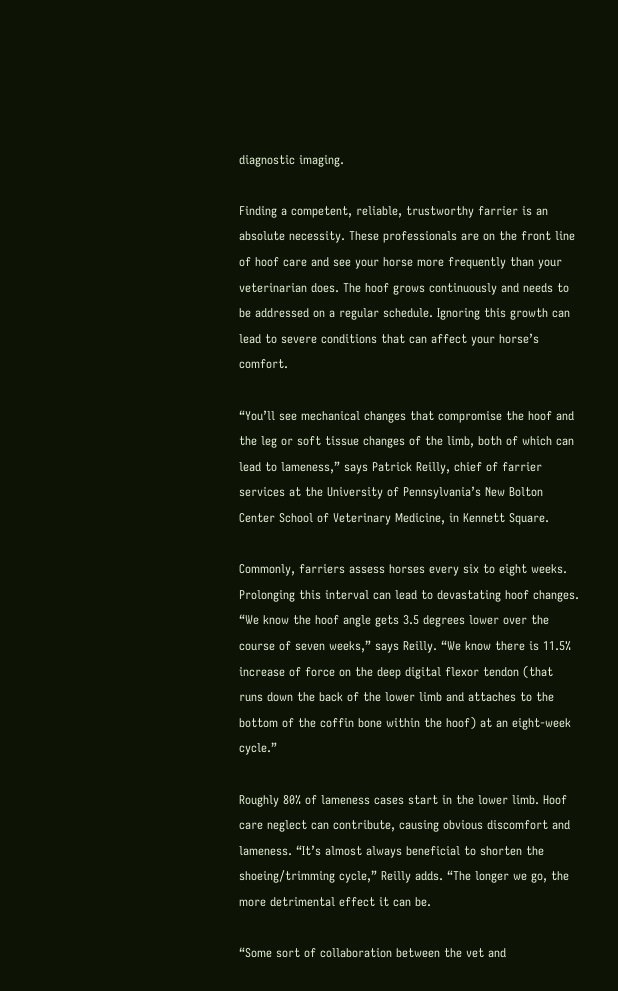diagnostic imaging.

Finding a competent, reliable, trustworthy farrier is an absolute necessity. These professionals are on the front line of hoof care and see your horse more frequently than your veterinarian does. The hoof grows continuously and needs to be addressed on a regular schedule. Ignoring this growth can lead to severe conditions that can affect your horse’s comfort.

“You’ll see mechanical changes that compromise the hoof and the leg or soft tissue changes of the limb, both of which can lead to lameness,” says Patrick Reilly, chief of farrier services at the University of Pennsylvania’s New Bolton Center School of Veterinary Medicine, in Kennett Square.

Commonly, farriers assess horses every six to eight weeks. Prolonging this interval can lead to devastating hoof changes. “We know the hoof angle gets 3.5 degrees lower over the course of seven weeks,” says Reilly. “We know there is 11.5% increase of force on the deep digital flexor tendon (that runs down the back of the lower limb and attaches to the bottom of the coffin bone within the hoof) at an eight-week cycle.”

Roughly 80% of lameness cases start in the lower limb. Hoof care neglect can contribute, causing obvious discomfort and lameness. “It’s almost always beneficial to shorten the shoeing/trimming cycle,” Reilly adds. “The longer we go, the more detrimental effect it can be.

“Some sort of collaboration between the vet and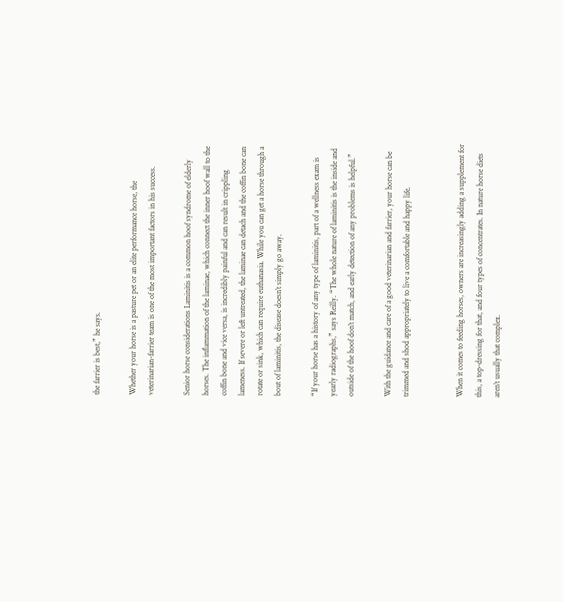the farrier is best,” he says.

Whether your horse is a pasture pet or an elite performance horse, the veterinarian-farrier team is one of the most important factors in his success.

Senior horse considerations Laminitis is a common hoof syndrome of elderly horses. The inflammation of the laminae, which connect the inner hoof wall to the coffin bone and vice versa, is incredibly painful and can result in crippling lameness. If severe or left untreated, the laminae can detach and the coffin bone can rotate or sink, which can require euthanasia. While you can get a horse through a bout of laminitis, the disease doesn’t simply go away.

“If your horse has a history of any type of laminitis, part of a wellness exam is yearly radiographs,” says Reilly. “The whole nature of laminitis is the inside and outside of the hoof don’t match, and early detection of any problems is helpful.”

With the guidance and care of a good veterinarian and farrier, your horse can be trimmed and shod appropriately to live a comfortable and happy life.


When it comes to feeding horses, owners are increasingly adding a supplement for this, a top-dressing for that, and four types of concentrates. In nature horse diets aren’t usually that complex.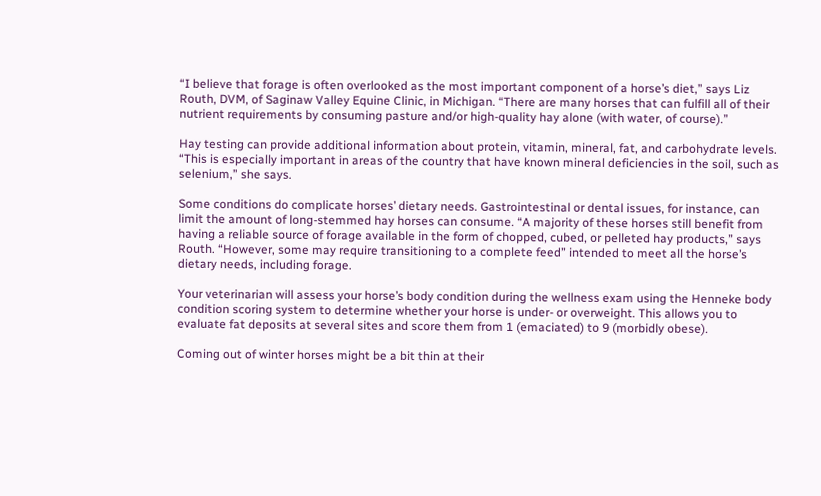“I believe that forage is often overlooked as the most important component of a horse’s diet,” says Liz Routh, DVM, of Saginaw Valley Equine Clinic, in Michigan. “There are many horses that can fulfill all of their nutrient requirements by consuming pasture and/or high-quality hay alone (with water, of course).”

Hay testing can provide additional information about protein, vitamin, mineral, fat, and carbohydrate levels. “This is especially important in areas of the country that have known mineral deficiencies in the soil, such as selenium,” she says.

Some conditions do complicate horses’ dietary needs. Gastrointestinal or dental issues, for instance, can limit the amount of long-stemmed hay horses can consume. “A majority of these horses still benefit from having a reliable source of forage available in the form of chopped, cubed, or pelleted hay products,” says Routh. “However, some may require transitioning to a complete feed” intended to meet all the horse’s dietary needs, including forage.

Your veterinarian will assess your horse’s body condition during the wellness exam using the Henneke body condition scoring system to determine whether your horse is under- or overweight. This allows you to evaluate fat deposits at several sites and score them from 1 (emaciated) to 9 (morbidly obese).

Coming out of winter horses might be a bit thin at their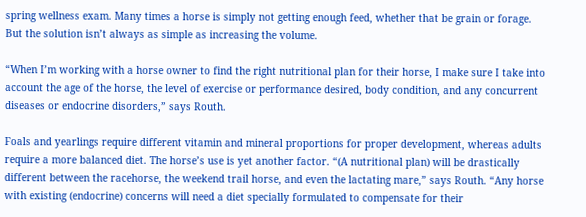spring wellness exam. Many times a horse is simply not getting enough feed, whether that be grain or forage. But the solution isn’t always as simple as increasing the volume.

“When I’m working with a horse owner to find the right nutritional plan for their horse, I make sure I take into account the age of the horse, the level of exercise or performance desired, body condition, and any concurrent diseases or endocrine disorders,” says Routh.

Foals and yearlings require different vitamin and mineral proportions for proper development, whereas adults require a more balanced diet. The horse’s use is yet another factor. “(A nutritional plan) will be drastically different between the racehorse, the weekend trail horse, and even the lactating mare,” says Routh. “Any horse with existing (endocrine) concerns will need a diet specially formulated to compensate for their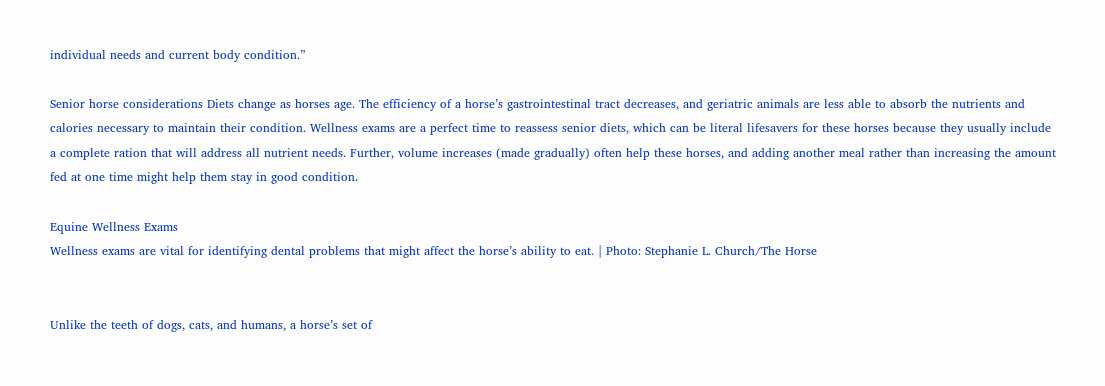individual needs and current body condition.”

Senior horse considerations Diets change as horses age. The efficiency of a horse’s gastrointestinal tract decreases, and geriatric animals are less able to absorb the nutrients and calories necessary to maintain their condition. Wellness exams are a perfect time to reassess senior diets, which can be literal lifesavers for these horses because they usually include a complete ration that will address all nutrient needs. Further, volume increases (made gradually) often help these horses, and adding another meal rather than increasing the amount fed at one time might help them stay in good condition.

Equine Wellness Exams
Wellness exams are vital for identifying dental problems that might affect the horse’s ability to eat. | Photo: Stephanie L. Church/The Horse


Unlike the teeth of dogs, cats, and humans, a horse’s set of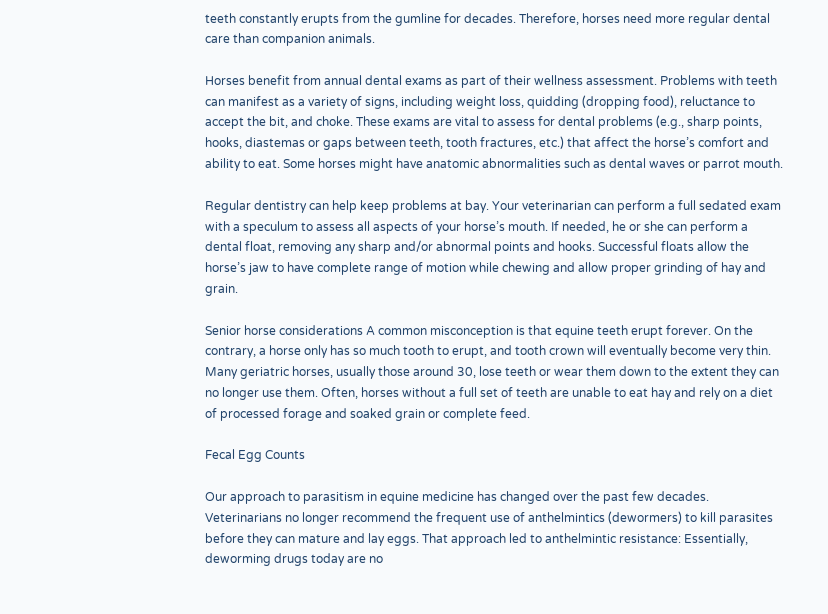teeth constantly erupts from the gumline for decades. Therefore, horses need more regular dental care than companion animals.

Horses benefit from annual dental exams as part of their wellness assessment. Problems with teeth can manifest as a variety of signs, including weight loss, quidding (dropping food), reluctance to accept the bit, and choke. These exams are vital to assess for dental problems (e.g., sharp points, hooks, diastemas or gaps between teeth, tooth fractures, etc.) that affect the horse’s comfort and ability to eat. Some horses might have anatomic abnormalities such as dental waves or parrot mouth.

Regular dentistry can help keep problems at bay. Your veterinarian can perform a full sedated exam with a speculum to assess all aspects of your horse’s mouth. If needed, he or she can perform a dental float, removing any sharp and/or abnormal points and hooks. Successful floats allow the horse’s jaw to have complete range of motion while chewing and allow proper grinding of hay and grain.

Senior horse considerations A common misconception is that equine teeth erupt forever. On the contrary, a horse only has so much tooth to erupt, and tooth crown will eventually become very thin. Many geriatric horses, usually those around 30, lose teeth or wear them down to the extent they can no longer use them. Often, horses without a full set of teeth are unable to eat hay and rely on a diet of processed forage and soaked grain or complete feed.

Fecal Egg Counts

Our approach to parasitism in equine medicine has changed over the past few decades. Veterinarians no longer recommend the frequent use of anthelmintics (dewormers) to kill parasites before they can mature and lay eggs. That approach led to anthelmintic resistance: Essentially, deworming drugs today are no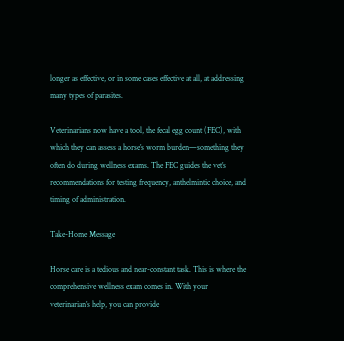longer as effective, or in some cases effective at all, at addressing many types of parasites.

Veterinarians now have a tool, the fecal egg count (FEC), with which they can assess a horse’s worm burden—something they often do during wellness exams. The FEC guides the vet’s recommendations for testing frequency, anthelmintic choice, and timing of administration.

Take-Home Message

Horse care is a tedious and near-constant task. This is where the comprehensive wellness exam comes in. With your veterinarian’s help, you can provide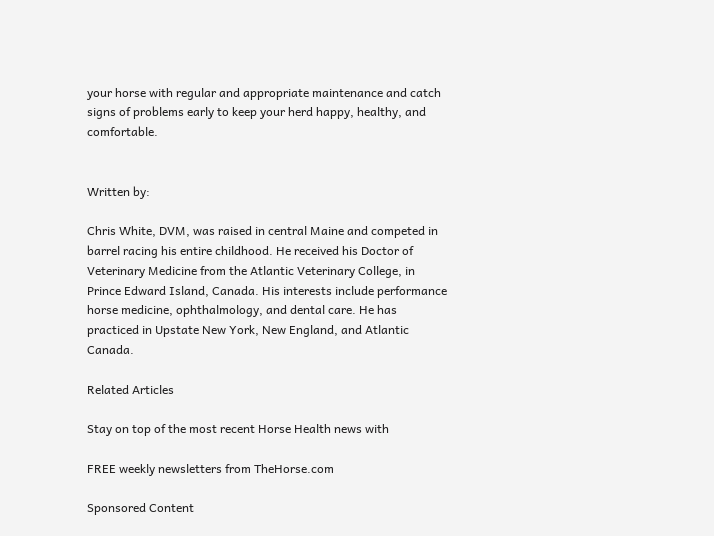your horse with regular and appropriate maintenance and catch signs of problems early to keep your herd happy, healthy, and comfortable.


Written by:

Chris White, DVM, was raised in central Maine and competed in barrel racing his entire childhood. He received his Doctor of Veterinary Medicine from the Atlantic Veterinary College, in Prince Edward Island, Canada. His interests include performance horse medicine, ophthalmology, and dental care. He has practiced in Upstate New York, New England, and Atlantic Canada.

Related Articles

Stay on top of the most recent Horse Health news with

FREE weekly newsletters from TheHorse.com

Sponsored Content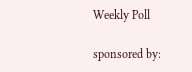Weekly Poll

sponsored by: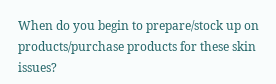When do you begin to prepare/stock up on products/purchase products for these skin issues?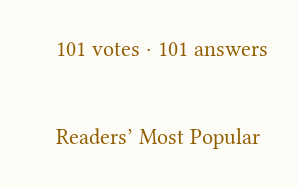101 votes · 101 answers

Readers’ Most Popular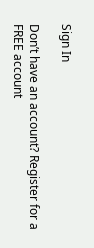Sign In

Don’t have an account? Register for a FREE account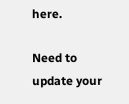here.

Need to update your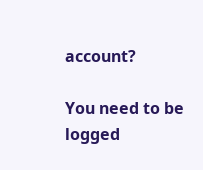account?

You need to be logged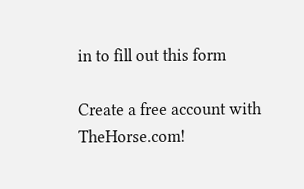in to fill out this form

Create a free account with TheHorse.com!